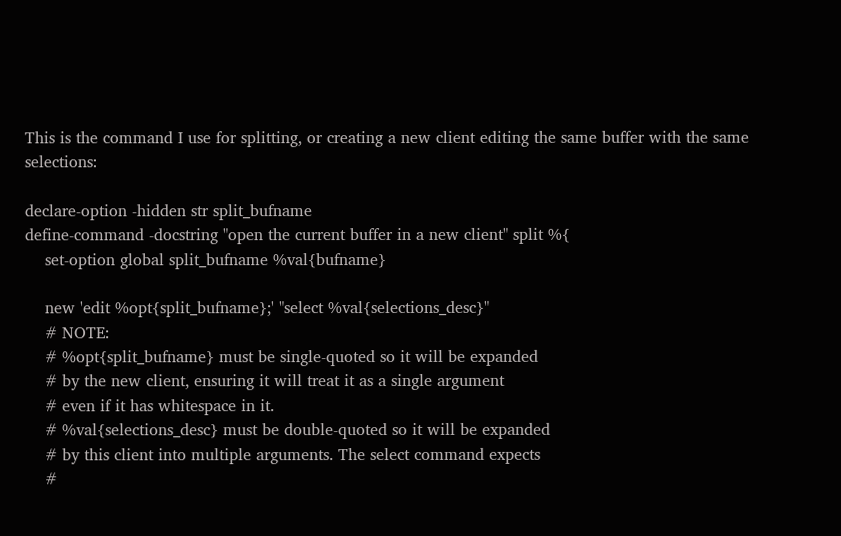This is the command I use for splitting, or creating a new client editing the same buffer with the same selections:

declare-option -hidden str split_bufname
define-command -docstring "open the current buffer in a new client" split %{
    set-option global split_bufname %val{bufname}

    new 'edit %opt{split_bufname};' "select %val{selections_desc}"
    # NOTE:
    # %opt{split_bufname} must be single-quoted so it will be expanded
    # by the new client, ensuring it will treat it as a single argument
    # even if it has whitespace in it.
    # %val{selections_desc} must be double-quoted so it will be expanded
    # by this client into multiple arguments. The select command expects
    #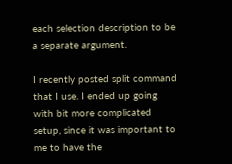each selection description to be a separate argument.

I recently posted split command that I use. I ended up going with bit more complicated setup, since it was important to me to have the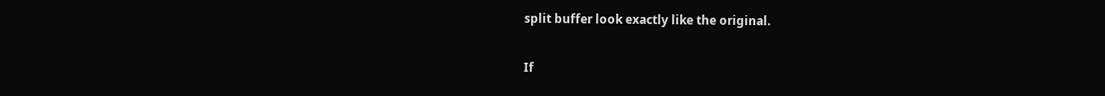split buffer look exactly like the original.

If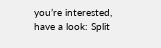you’re interested, have a look: Split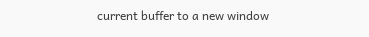current buffer to a new window